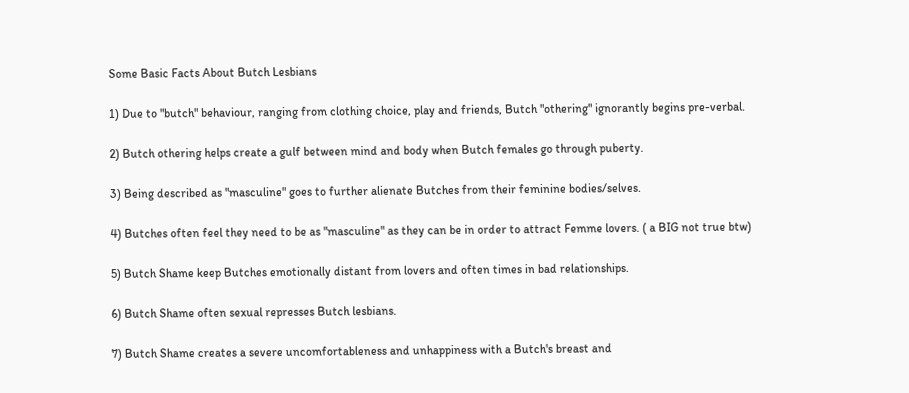Some Basic Facts About Butch Lesbians

1) Due to "butch" behaviour, ranging from clothing choice, play and friends, Butch "othering" ignorantly begins pre-verbal.

2) Butch othering helps create a gulf between mind and body when Butch females go through puberty.

3) Being described as "masculine" goes to further alienate Butches from their feminine bodies/selves.

4) Butches often feel they need to be as "masculine" as they can be in order to attract Femme lovers. ( a BIG not true btw)

5) Butch Shame keep Butches emotionally distant from lovers and often times in bad relationships.

6) Butch Shame often sexual represses Butch lesbians.

7) Butch Shame creates a severe uncomfortableness and unhappiness with a Butch's breast and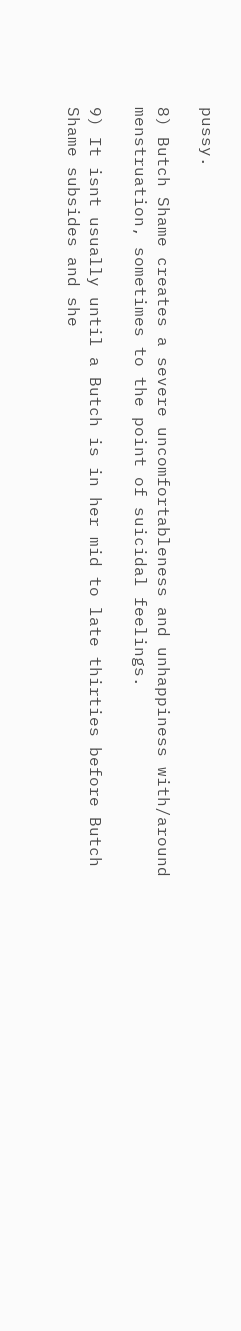pussy.

8) Butch Shame creates a severe uncomfortableness and unhappiness with/around menstruation, sometimes to the point of suicidal feelings.

9) It isnt usually until a Butch is in her mid to late thirties before Butch Shame subsides and she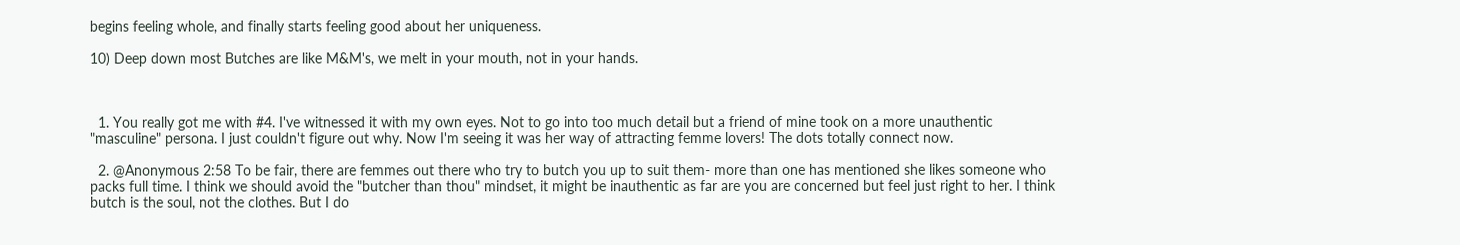begins feeling whole, and finally starts feeling good about her uniqueness.

10) Deep down most Butches are like M&M's, we melt in your mouth, not in your hands.



  1. You really got me with #4. I've witnessed it with my own eyes. Not to go into too much detail but a friend of mine took on a more unauthentic "masculine" persona. I just couldn't figure out why. Now I'm seeing it was her way of attracting femme lovers! The dots totally connect now.

  2. @Anonymous 2:58 To be fair, there are femmes out there who try to butch you up to suit them- more than one has mentioned she likes someone who packs full time. I think we should avoid the "butcher than thou" mindset, it might be inauthentic as far are you are concerned but feel just right to her. I think butch is the soul, not the clothes. But I do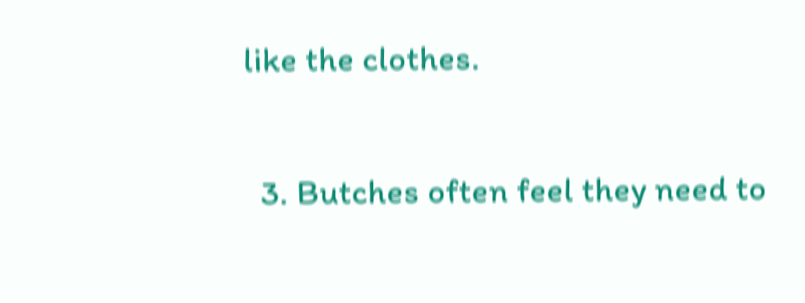like the clothes.

  3. Butches often feel they need to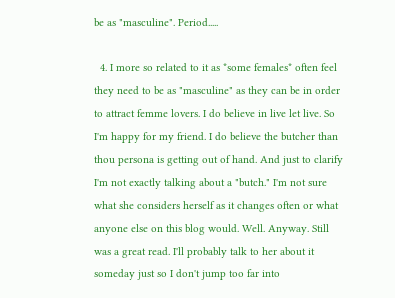be as "masculine". Period.....

  4. I more so related to it as *some females* often feel they need to be as "masculine" as they can be in order to attract femme lovers. I do believe in live let live. So I'm happy for my friend. I do believe the butcher than thou persona is getting out of hand. And just to clarify I'm not exactly talking about a "butch." I'm not sure what she considers herself as it changes often or what anyone else on this blog would. Well. Anyway. Still was a great read. I'll probably talk to her about it someday just so I don't jump too far into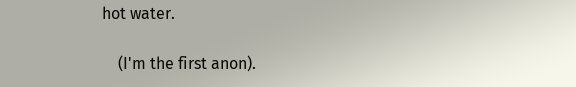hot water.

    (I'm the first anon).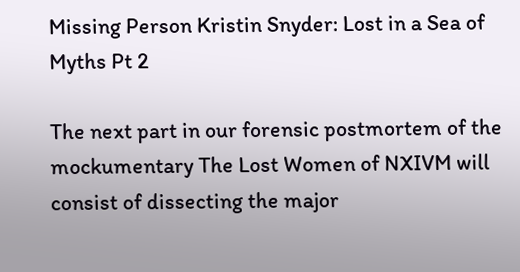Missing Person Kristin Snyder: Lost in a Sea of Myths Pt 2

The next part in our forensic postmortem of the mockumentary The Lost Women of NXIVM will consist of dissecting the major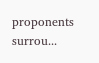proponents surrou...